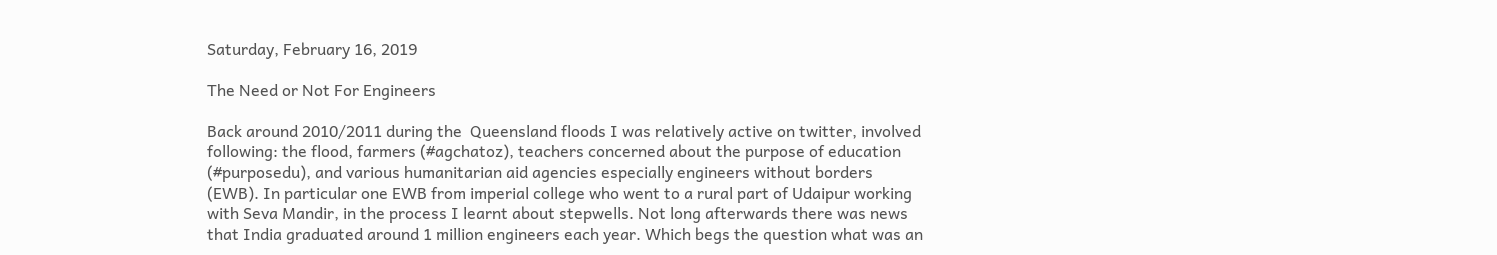Saturday, February 16, 2019

The Need or Not For Engineers

Back around 2010/2011 during the  Queensland floods I was relatively active on twitter, involved following: the flood, farmers (#agchatoz), teachers concerned about the purpose of education (#purposedu), and various humanitarian aid agencies especially engineers without borders (EWB). In particular one EWB from imperial college who went to a rural part of Udaipur working with Seva Mandir, in the process I learnt about stepwells. Not long afterwards there was news that India graduated around 1 million engineers each year. Which begs the question what was an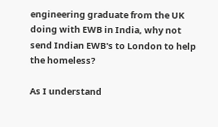engineering graduate from the UK doing with EWB in India, why not send Indian EWB's to London to help the homeless?

As I understand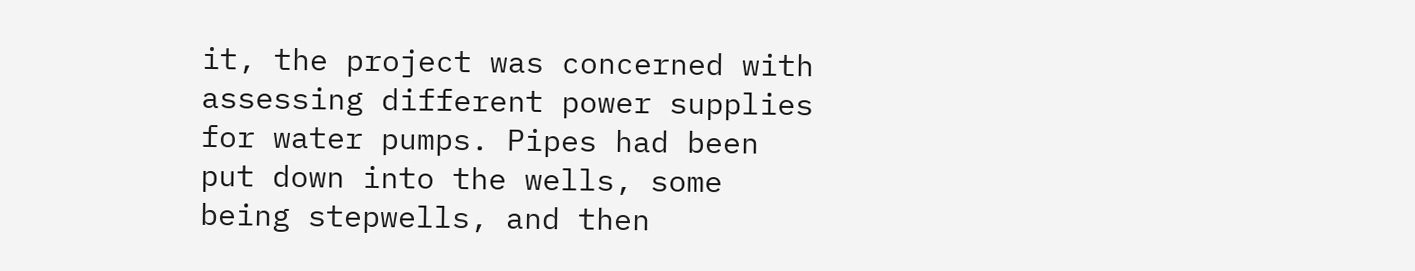it, the project was concerned with assessing different power supplies for water pumps. Pipes had been put down into the wells, some being stepwells, and then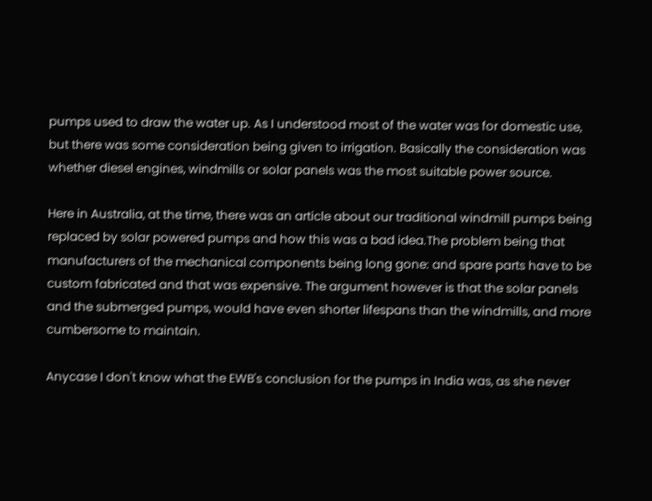pumps used to draw the water up. As I understood most of the water was for domestic use, but there was some consideration being given to irrigation. Basically the consideration was whether diesel engines, windmills or solar panels was the most suitable power source.

Here in Australia, at the time, there was an article about our traditional windmill pumps being replaced by solar powered pumps and how this was a bad idea.The problem being that manufacturers of the mechanical components being long gone: and spare parts have to be custom fabricated and that was expensive. The argument however is that the solar panels and the submerged pumps, would have even shorter lifespans than the windmills, and more cumbersome to maintain.

Anycase I don't know what the EWB's conclusion for the pumps in India was, as she never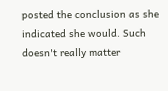posted the conclusion as she indicated she would. Such doesn't really matter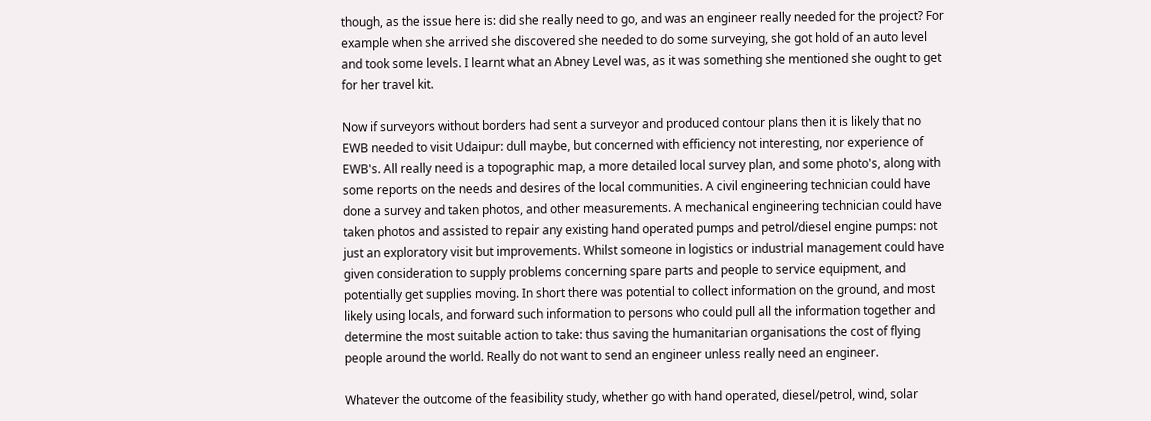though, as the issue here is: did she really need to go, and was an engineer really needed for the project? For example when she arrived she discovered she needed to do some surveying, she got hold of an auto level and took some levels. I learnt what an Abney Level was, as it was something she mentioned she ought to get for her travel kit.

Now if surveyors without borders had sent a surveyor and produced contour plans then it is likely that no EWB needed to visit Udaipur: dull maybe, but concerned with efficiency not interesting, nor experience of EWB's. All really need is a topographic map, a more detailed local survey plan, and some photo's, along with some reports on the needs and desires of the local communities. A civil engineering technician could have done a survey and taken photos, and other measurements. A mechanical engineering technician could have taken photos and assisted to repair any existing hand operated pumps and petrol/diesel engine pumps: not just an exploratory visit but improvements. Whilst someone in logistics or industrial management could have given consideration to supply problems concerning spare parts and people to service equipment, and potentially get supplies moving. In short there was potential to collect information on the ground, and most likely using locals, and forward such information to persons who could pull all the information together and determine the most suitable action to take: thus saving the humanitarian organisations the cost of flying people around the world. Really do not want to send an engineer unless really need an engineer.

Whatever the outcome of the feasibility study, whether go with hand operated, diesel/petrol, wind, solar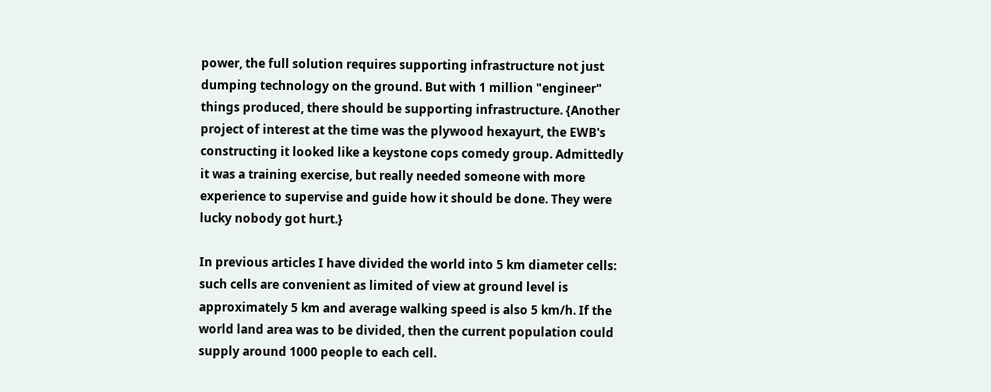power, the full solution requires supporting infrastructure not just dumping technology on the ground. But with 1 million "engineer" things produced, there should be supporting infrastructure. {Another project of interest at the time was the plywood hexayurt, the EWB's constructing it looked like a keystone cops comedy group. Admittedly it was a training exercise, but really needed someone with more experience to supervise and guide how it should be done. They were lucky nobody got hurt.}

In previous articles I have divided the world into 5 km diameter cells: such cells are convenient as limited of view at ground level is approximately 5 km and average walking speed is also 5 km/h. If the world land area was to be divided, then the current population could supply around 1000 people to each cell.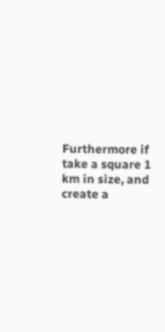Furthermore if take a square 1 km in size, and create a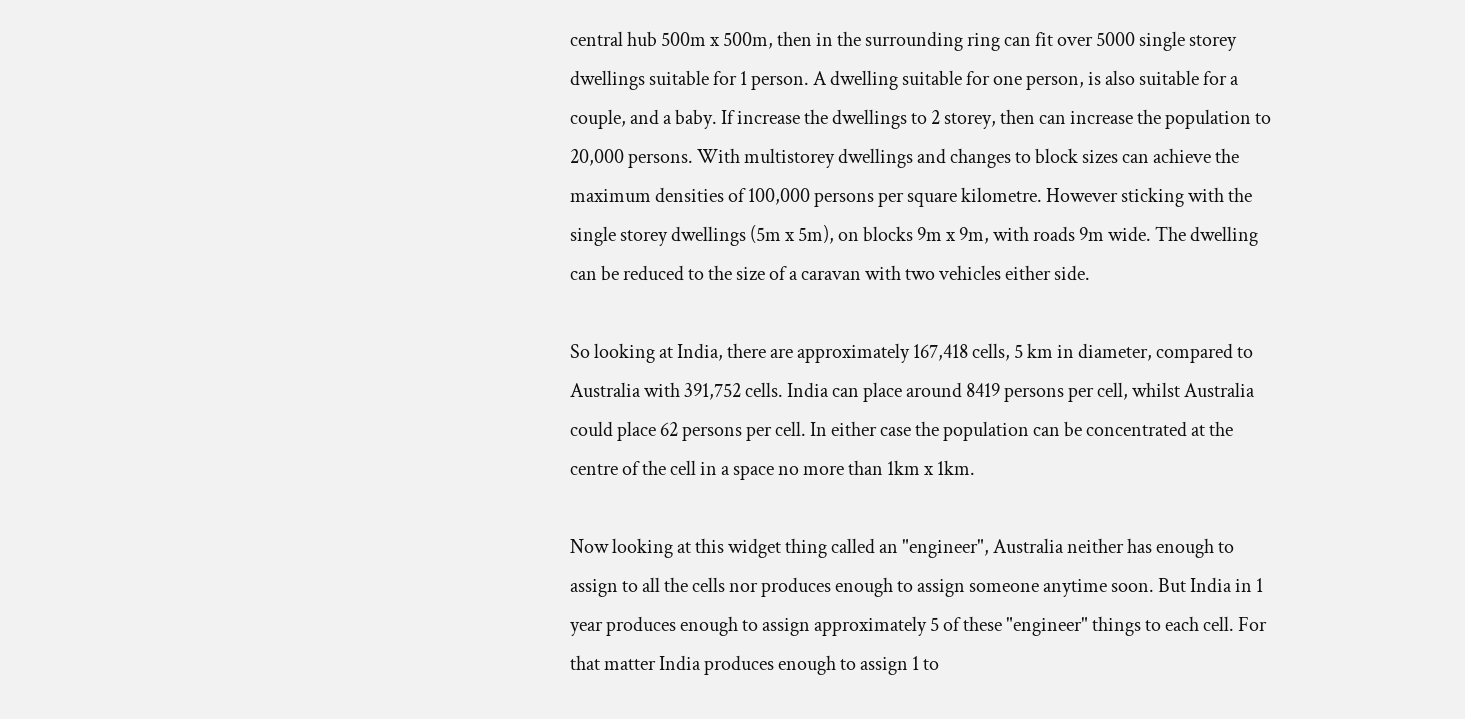central hub 500m x 500m, then in the surrounding ring can fit over 5000 single storey dwellings suitable for 1 person. A dwelling suitable for one person, is also suitable for a couple, and a baby. If increase the dwellings to 2 storey, then can increase the population to 20,000 persons. With multistorey dwellings and changes to block sizes can achieve the maximum densities of 100,000 persons per square kilometre. However sticking with the single storey dwellings (5m x 5m), on blocks 9m x 9m, with roads 9m wide. The dwelling can be reduced to the size of a caravan with two vehicles either side.

So looking at India, there are approximately 167,418 cells, 5 km in diameter, compared to Australia with 391,752 cells. India can place around 8419 persons per cell, whilst Australia could place 62 persons per cell. In either case the population can be concentrated at the centre of the cell in a space no more than 1km x 1km.

Now looking at this widget thing called an "engineer", Australia neither has enough to assign to all the cells nor produces enough to assign someone anytime soon. But India in 1 year produces enough to assign approximately 5 of these "engineer" things to each cell. For that matter India produces enough to assign 1 to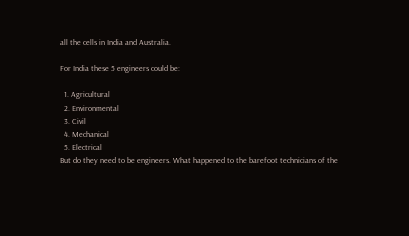all the cells in India and Australia.

For India these 5 engineers could be:

  1. Agricultural
  2. Environmental
  3. Civil
  4. Mechanical
  5. Electrical
But do they need to be engineers. What happened to the barefoot technicians of the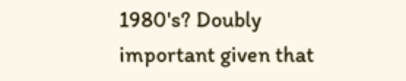1980's? Doubly important given that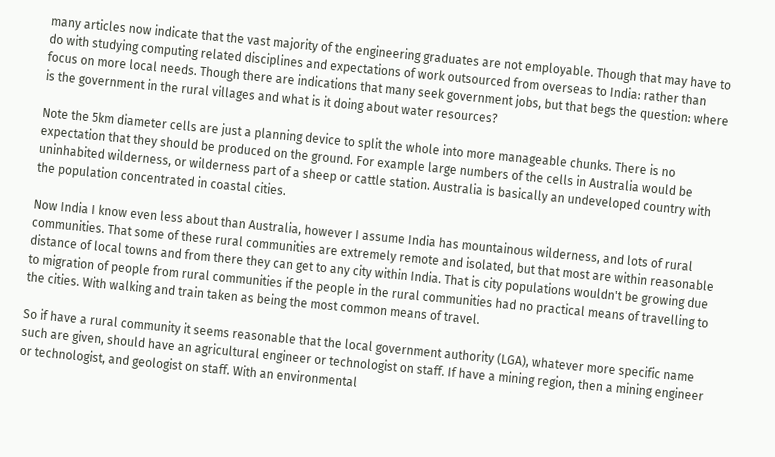many articles now indicate that the vast majority of the engineering graduates are not employable. Though that may have to do with studying computing related disciplines and expectations of work outsourced from overseas to India: rather than focus on more local needs. Though there are indications that many seek government jobs, but that begs the question: where is the government in the rural villages and what is it doing about water resources?

Note the 5km diameter cells are just a planning device to split the whole into more manageable chunks. There is no expectation that they should be produced on the ground. For example large numbers of the cells in Australia would be uninhabited wilderness, or wilderness part of a sheep or cattle station. Australia is basically an undeveloped country with the population concentrated in coastal cities.

Now India I know even less about than Australia, however I assume India has mountainous wilderness, and lots of rural communities. That some of these rural communities are extremely remote and isolated, but that most are within reasonable distance of local towns and from there they can get to any city within India. That is city populations wouldn't be growing due to migration of people from rural communities if the people in the rural communities had no practical means of travelling to the cities. With walking and train taken as being the most common means of travel.

So if have a rural community it seems reasonable that the local government authority (LGA), whatever more specific name such are given, should have an agricultural engineer or technologist on staff. If have a mining region, then a mining engineer or technologist, and geologist on staff. With an environmental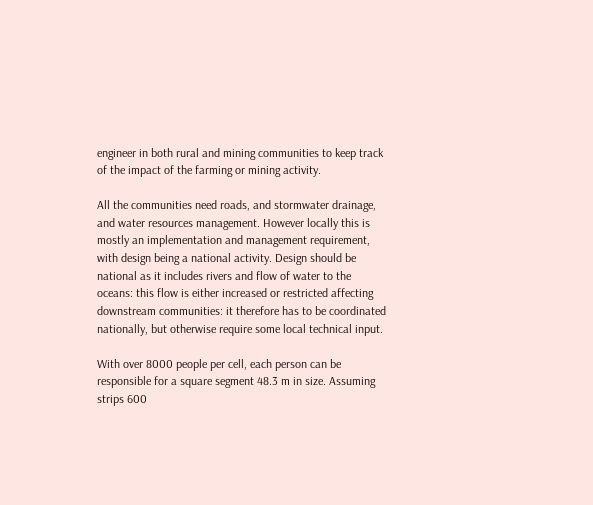engineer in both rural and mining communities to keep track of the impact of the farming or mining activity.

All the communities need roads, and stormwater drainage, and water resources management. However locally this is mostly an implementation and management requirement, with design being a national activity. Design should be national as it includes rivers and flow of water to the oceans: this flow is either increased or restricted affecting downstream communities: it therefore has to be coordinated nationally, but otherwise require some local technical input.

With over 8000 people per cell, each person can be responsible for a square segment 48.3 m in size. Assuming strips 600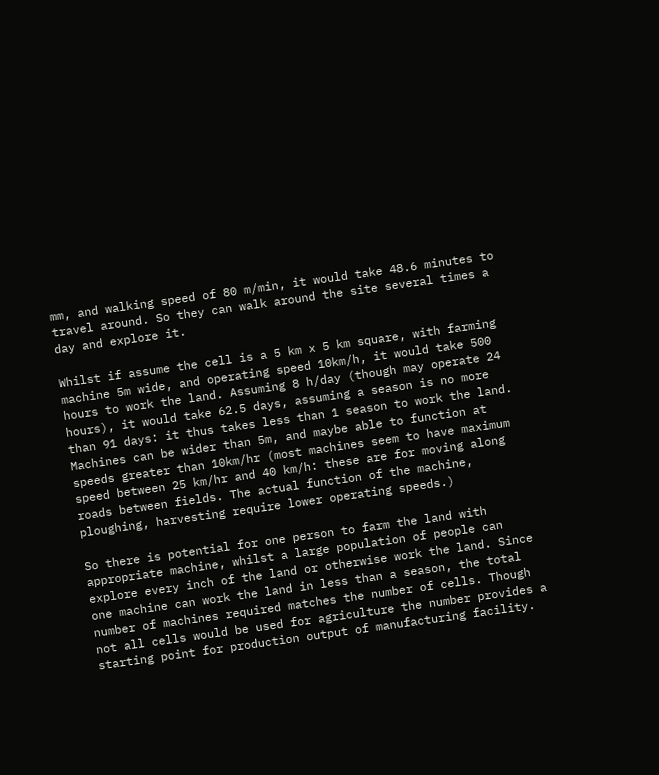mm, and walking speed of 80 m/min, it would take 48.6 minutes to travel around. So they can walk around the site several times a day and explore it.

Whilst if assume the cell is a 5 km x 5 km square, with farming machine 5m wide, and operating speed 10km/h, it would take 500 hours to work the land. Assuming 8 h/day (though may operate 24 hours), it would take 62.5 days, assuming a season is no more than 91 days: it thus takes less than 1 season to work the land. Machines can be wider than 5m, and maybe able to function at speeds greater than 10km/hr (most machines seem to have maximum speed between 25 km/hr and 40 km/h: these are for moving along roads between fields. The actual function of the machine, ploughing, harvesting require lower operating speeds.)

So there is potential for one person to farm the land with appropriate machine, whilst a large population of people can explore every inch of the land or otherwise work the land. Since one machine can work the land in less than a season, the total number of machines required matches the number of cells. Though not all cells would be used for agriculture the number provides a starting point for production output of manufacturing facility.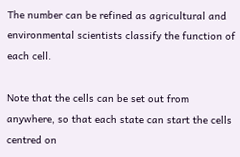The number can be refined as agricultural and environmental scientists classify the function of each cell.

Note that the cells can be set out from anywhere, so that each state can start the cells centred on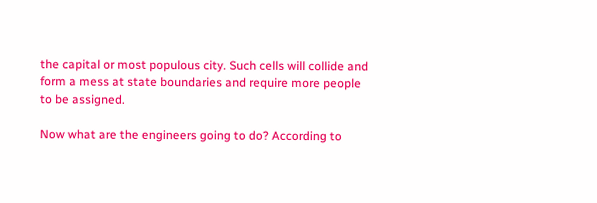the capital or most populous city. Such cells will collide and form a mess at state boundaries and require more people to be assigned.

Now what are the engineers going to do? According to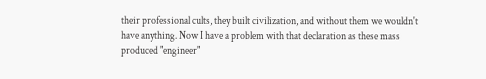their professional cults, they built civilization, and without them we wouldn't have anything. Now I have a problem with that declaration as these mass produced "engineer"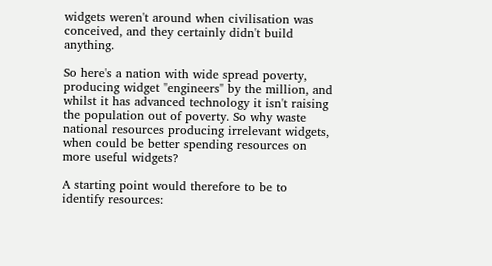widgets weren't around when civilisation was conceived, and they certainly didn't build anything.

So here's a nation with wide spread poverty, producing widget "engineers" by the million, and whilst it has advanced technology it isn't raising the population out of poverty. So why waste national resources producing irrelevant widgets, when could be better spending resources on more useful widgets?

A starting point would therefore to be to identify resources: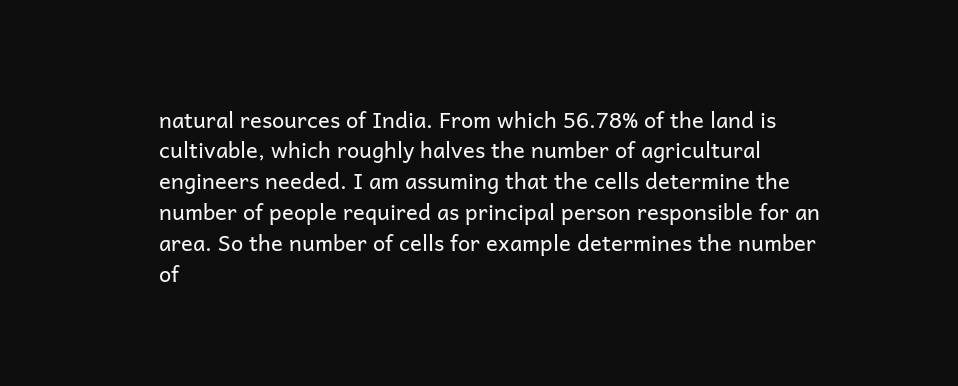natural resources of India. From which 56.78% of the land is cultivable, which roughly halves the number of agricultural engineers needed. I am assuming that the cells determine the number of people required as principal person responsible for an area. So the number of cells for example determines the number of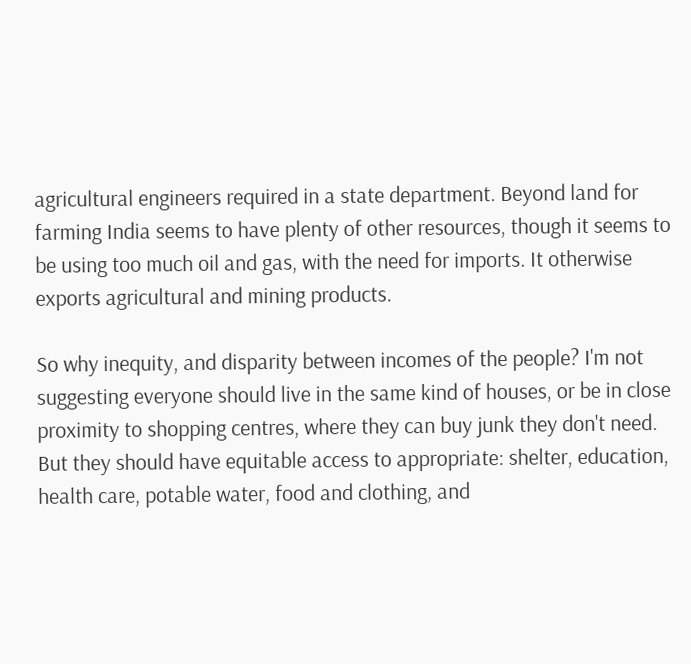agricultural engineers required in a state department. Beyond land for farming India seems to have plenty of other resources, though it seems to be using too much oil and gas, with the need for imports. It otherwise exports agricultural and mining products.

So why inequity, and disparity between incomes of the people? I'm not suggesting everyone should live in the same kind of houses, or be in close proximity to shopping centres, where they can buy junk they don't need. But they should have equitable access to appropriate: shelter, education, health care, potable water, food and clothing, and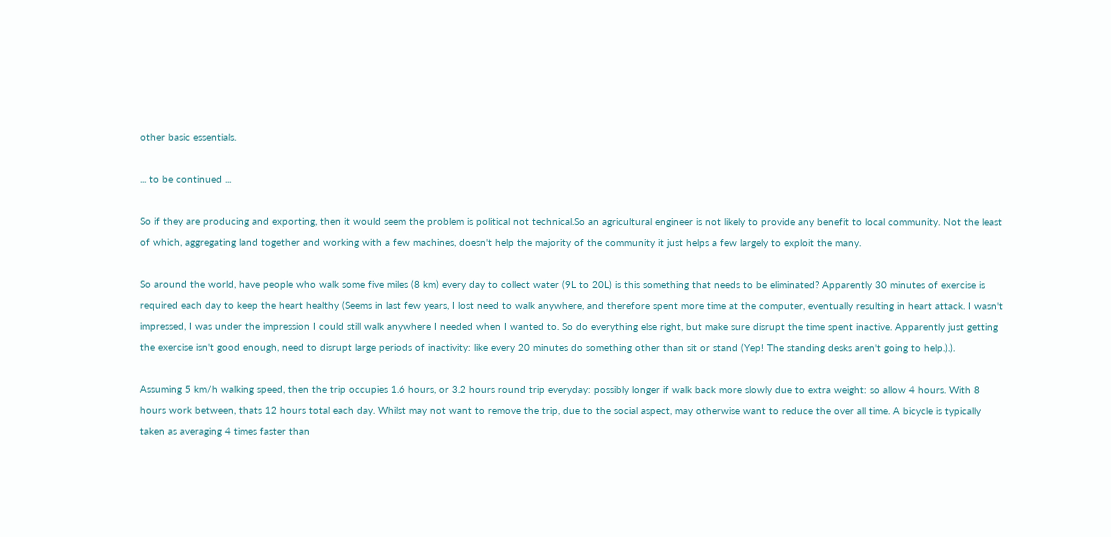other basic essentials.

... to be continued ...

So if they are producing and exporting, then it would seem the problem is political not technical.So an agricultural engineer is not likely to provide any benefit to local community. Not the least of which, aggregating land together and working with a few machines, doesn't help the majority of the community it just helps a few largely to exploit the many.

So around the world, have people who walk some five miles (8 km) every day to collect water (9L to 20L) is this something that needs to be eliminated? Apparently 30 minutes of exercise is required each day to keep the heart healthy (Seems in last few years, I lost need to walk anywhere, and therefore spent more time at the computer, eventually resulting in heart attack. I wasn't impressed, I was under the impression I could still walk anywhere I needed when I wanted to. So do everything else right, but make sure disrupt the time spent inactive. Apparently just getting the exercise isn't good enough, need to disrupt large periods of inactivity: like every 20 minutes do something other than sit or stand (Yep! The standing desks aren't going to help.).).

Assuming 5 km/h walking speed, then the trip occupies 1.6 hours, or 3.2 hours round trip everyday: possibly longer if walk back more slowly due to extra weight: so allow 4 hours. With 8 hours work between, thats 12 hours total each day. Whilst may not want to remove the trip, due to the social aspect, may otherwise want to reduce the over all time. A bicycle is typically taken as averaging 4 times faster than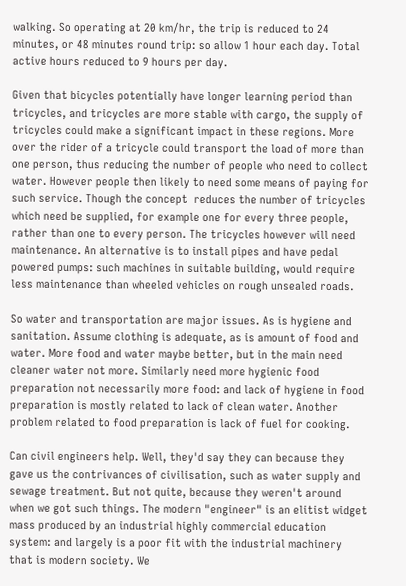walking. So operating at 20 km/hr, the trip is reduced to 24 minutes, or 48 minutes round trip: so allow 1 hour each day. Total active hours reduced to 9 hours per day.

Given that bicycles potentially have longer learning period than tricycles, and tricycles are more stable with cargo, the supply of tricycles could make a significant impact in these regions. More over the rider of a tricycle could transport the load of more than one person, thus reducing the number of people who need to collect water. However people then likely to need some means of paying for such service. Though the concept  reduces the number of tricycles which need be supplied, for example one for every three people, rather than one to every person. The tricycles however will need maintenance. An alternative is to install pipes and have pedal powered pumps: such machines in suitable building, would require less maintenance than wheeled vehicles on rough unsealed roads.

So water and transportation are major issues. As is hygiene and sanitation. Assume clothing is adequate, as is amount of food and water. More food and water maybe better, but in the main need cleaner water not more. Similarly need more hygienic food preparation not necessarily more food: and lack of hygiene in food preparation is mostly related to lack of clean water. Another problem related to food preparation is lack of fuel for cooking.

Can civil engineers help. Well, they'd say they can because they gave us the contrivances of civilisation, such as water supply and sewage treatment. But not quite, because they weren't around when we got such things. The modern "engineer" is an elitist widget mass produced by an industrial highly commercial education system: and largely is a poor fit with the industrial machinery that is modern society. We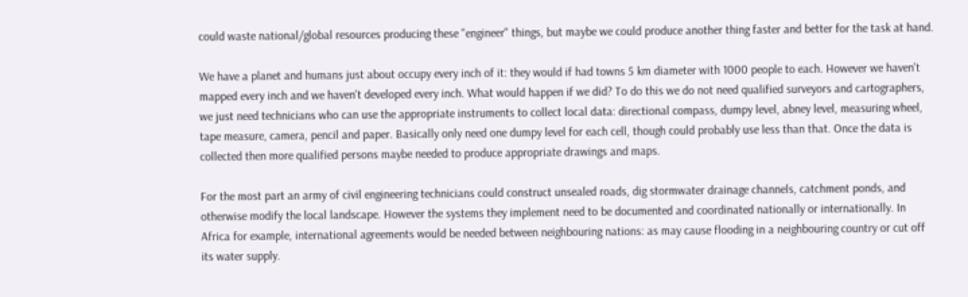could waste national/global resources producing these "engineer" things, but maybe we could produce another thing faster and better for the task at hand.

We have a planet and humans just about occupy every inch of it: they would if had towns 5 km diameter with 1000 people to each. However we haven't mapped every inch and we haven't developed every inch. What would happen if we did? To do this we do not need qualified surveyors and cartographers, we just need technicians who can use the appropriate instruments to collect local data: directional compass, dumpy level, abney level, measuring wheel, tape measure, camera, pencil and paper. Basically only need one dumpy level for each cell, though could probably use less than that. Once the data is collected then more qualified persons maybe needed to produce appropriate drawings and maps.

For the most part an army of civil engineering technicians could construct unsealed roads, dig stormwater drainage channels, catchment ponds, and otherwise modify the local landscape. However the systems they implement need to be documented and coordinated nationally or internationally. In Africa for example, international agreements would be needed between neighbouring nations: as may cause flooding in a neighbouring country or cut off its water supply.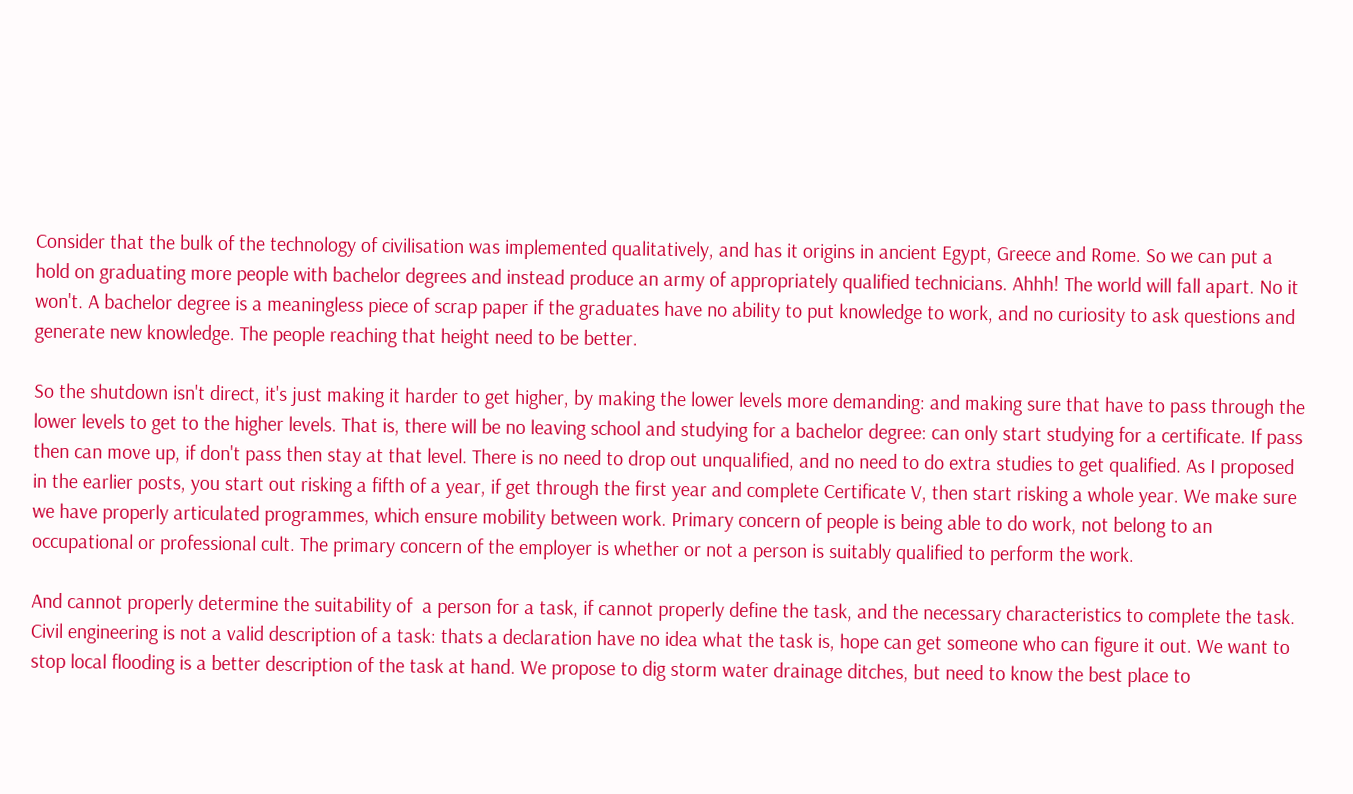Consider that the bulk of the technology of civilisation was implemented qualitatively, and has it origins in ancient Egypt, Greece and Rome. So we can put a hold on graduating more people with bachelor degrees and instead produce an army of appropriately qualified technicians. Ahhh! The world will fall apart. No it won't. A bachelor degree is a meaningless piece of scrap paper if the graduates have no ability to put knowledge to work, and no curiosity to ask questions and generate new knowledge. The people reaching that height need to be better.

So the shutdown isn't direct, it's just making it harder to get higher, by making the lower levels more demanding: and making sure that have to pass through the lower levels to get to the higher levels. That is, there will be no leaving school and studying for a bachelor degree: can only start studying for a certificate. If pass then can move up, if don't pass then stay at that level. There is no need to drop out unqualified, and no need to do extra studies to get qualified. As I proposed in the earlier posts, you start out risking a fifth of a year, if get through the first year and complete Certificate V, then start risking a whole year. We make sure we have properly articulated programmes, which ensure mobility between work. Primary concern of people is being able to do work, not belong to an occupational or professional cult. The primary concern of the employer is whether or not a person is suitably qualified to perform the work.

And cannot properly determine the suitability of  a person for a task, if cannot properly define the task, and the necessary characteristics to complete the task. Civil engineering is not a valid description of a task: thats a declaration have no idea what the task is, hope can get someone who can figure it out. We want to stop local flooding is a better description of the task at hand. We propose to dig storm water drainage ditches, but need to know the best place to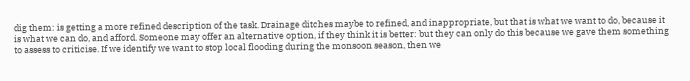dig them: is getting a more refined description of the task. Drainage ditches maybe to refined, and inappropriate, but that is what we want to do, because it is what we can do, and afford. Someone may offer an alternative option, if they think it is better: but they can only do this because we gave them something to assess to criticise. If we identify we want to stop local flooding during the monsoon season, then we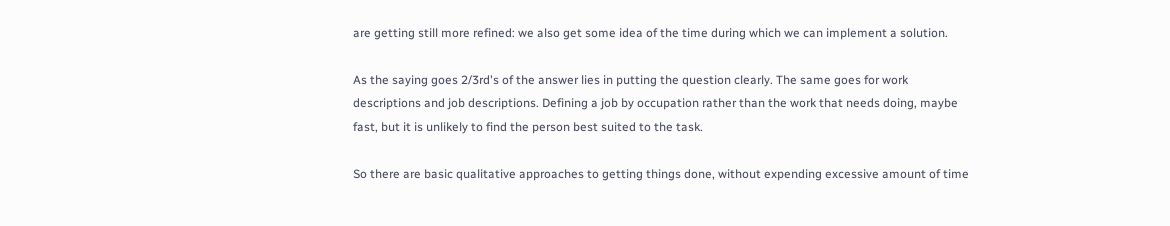are getting still more refined: we also get some idea of the time during which we can implement a solution.

As the saying goes 2/3rd's of the answer lies in putting the question clearly. The same goes for work descriptions and job descriptions. Defining a job by occupation rather than the work that needs doing, maybe fast, but it is unlikely to find the person best suited to the task.

So there are basic qualitative approaches to getting things done, without expending excessive amount of time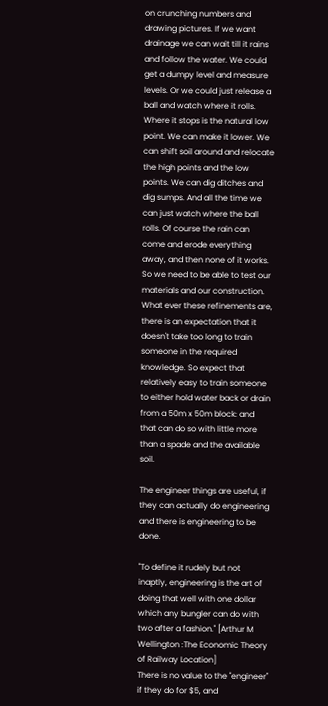on crunching numbers and drawing pictures. If we want drainage we can wait till it rains and follow the water. We could get a dumpy level and measure levels. Or we could just release a ball and watch where it rolls. Where it stops is the natural low point. We can make it lower. We can shift soil around and relocate the high points and the low points. We can dig ditches and dig sumps. And all the time we can just watch where the ball rolls. Of course the rain can come and erode everything away, and then none of it works. So we need to be able to test our materials and our construction. What ever these refinements are, there is an expectation that it doesn't take too long to train someone in the required knowledge. So expect that relatively easy to train someone to either hold water back or drain from a 50m x 50m block: and that can do so with little more than a spade and the available soil.

The engineer things are useful, if they can actually do engineering and there is engineering to be done.

"To define it rudely but not inaptly, engineering is the art of doing that well with one dollar which any bungler can do with two after a fashion." [Arthur M Wellington :The Economic Theory of Railway Location]
There is no value to the "engineer" if they do for $5, and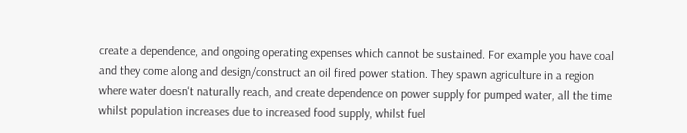create a dependence, and ongoing operating expenses which cannot be sustained. For example you have coal and they come along and design/construct an oil fired power station. They spawn agriculture in a region where water doesn't naturally reach, and create dependence on power supply for pumped water, all the time whilst population increases due to increased food supply, whilst fuel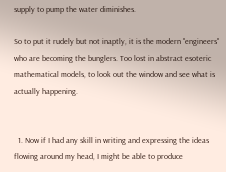supply to pump the water diminishes.

So to put it rudely but not inaptly, it is the modern "engineers" who are becoming the bunglers. Too lost in abstract esoteric mathematical models, to look out the window and see what is actually happening.


  1. Now if I had any skill in writing and expressing the ideas flowing around my head, I might be able to produce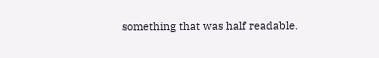something that was half readable.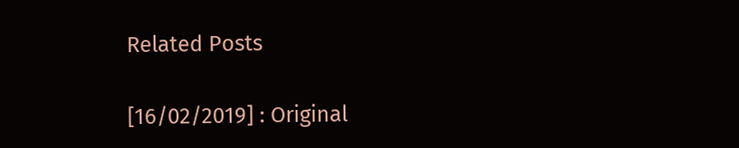Related Posts

[16/02/2019] : Original